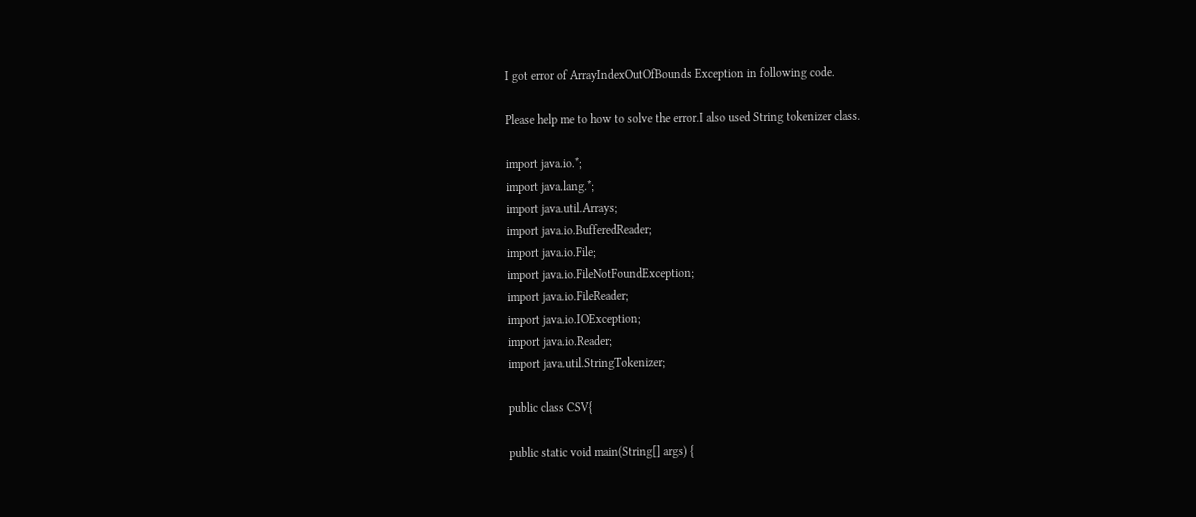I got error of ArrayIndexOutOfBounds Exception in following code.

Please help me to how to solve the error.I also used String tokenizer class.

import java.io.*;
import java.lang.*;
import java.util.Arrays;
import java.io.BufferedReader;
import java.io.File;
import java.io.FileNotFoundException;
import java.io.FileReader;
import java.io.IOException;
import java.io.Reader;
import java.util.StringTokenizer;

public class CSV{

public static void main(String[] args) {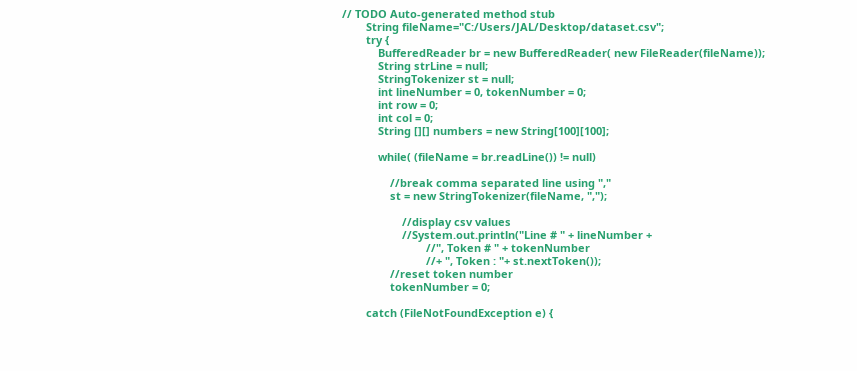// TODO Auto-generated method stub
        String fileName="C:/Users/JAL/Desktop/dataset.csv";
        try {
            BufferedReader br = new BufferedReader( new FileReader(fileName));
            String strLine = null;
            StringTokenizer st = null;
            int lineNumber = 0, tokenNumber = 0;
            int row = 0;
            int col = 0;
            String [][] numbers = new String[100][100];

            while( (fileName = br.readLine()) != null)

                //break comma separated line using ","
                st = new StringTokenizer(fileName, ",");

                    //display csv values
                    //System.out.println("Line # " + lineNumber +
                            //", Token # " + tokenNumber
                            //+ ", Token : "+ st.nextToken());
                //reset token number
                tokenNumber = 0;

        catch (FileNotFoundException e) {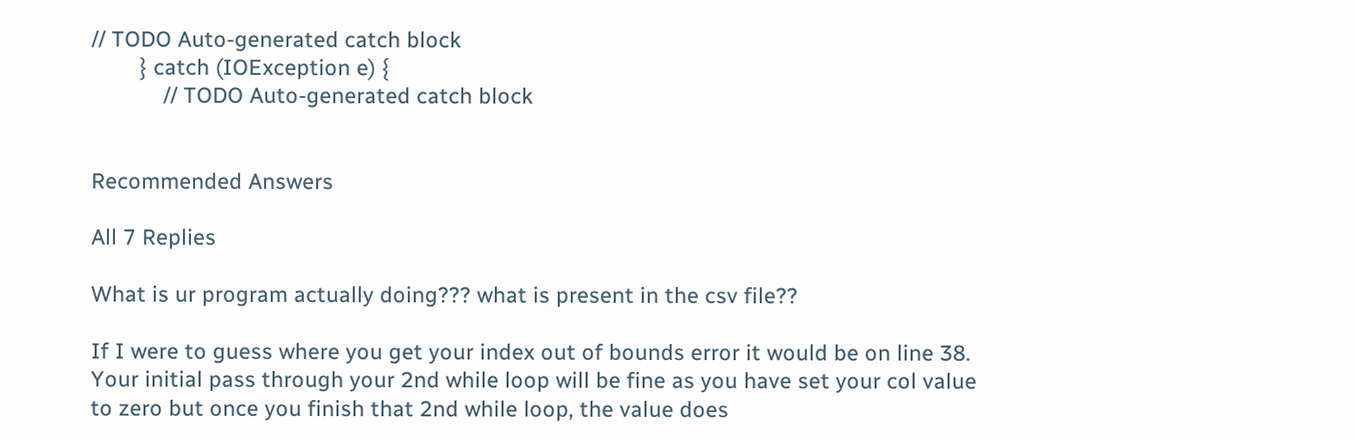// TODO Auto-generated catch block
        } catch (IOException e) {
            // TODO Auto-generated catch block


Recommended Answers

All 7 Replies

What is ur program actually doing??? what is present in the csv file??

If I were to guess where you get your index out of bounds error it would be on line 38. Your initial pass through your 2nd while loop will be fine as you have set your col value to zero but once you finish that 2nd while loop, the value does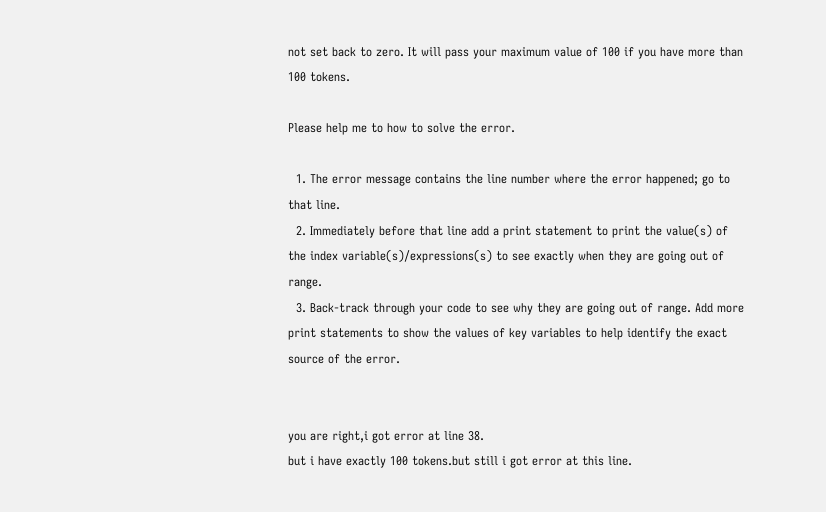not set back to zero. It will pass your maximum value of 100 if you have more than 100 tokens.

Please help me to how to solve the error.

  1. The error message contains the line number where the error happened; go to that line.
  2. Immediately before that line add a print statement to print the value(s) of the index variable(s)/expressions(s) to see exactly when they are going out of range.
  3. Back-track through your code to see why they are going out of range. Add more print statements to show the values of key variables to help identify the exact source of the error.


you are right,i got error at line 38.
but i have exactly 100 tokens.but still i got error at this line.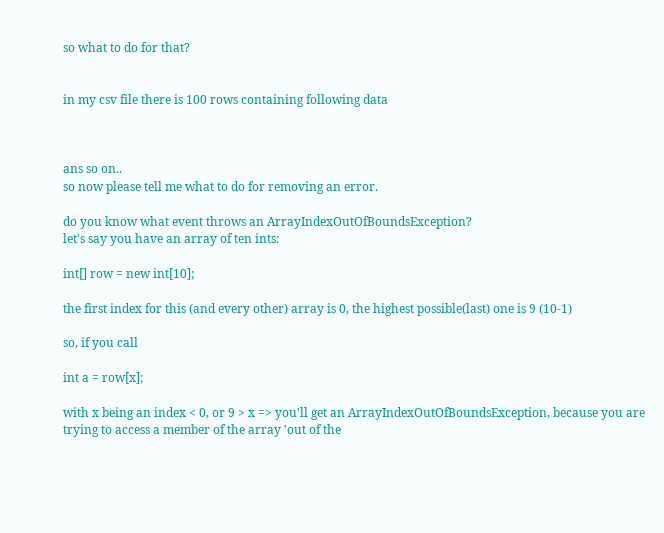so what to do for that?


in my csv file there is 100 rows containing following data



ans so on..
so now please tell me what to do for removing an error.

do you know what event throws an ArrayIndexOutOfBoundsException?
let's say you have an array of ten ints:

int[] row = new int[10];

the first index for this (and every other) array is 0, the highest possible(last) one is 9 (10-1)

so, if you call

int a = row[x];

with x being an index < 0, or 9 > x => you'll get an ArrayIndexOutOfBoundsException, because you are trying to access a member of the array 'out of the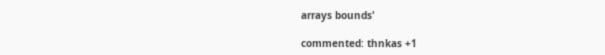arrays bounds'

commented: thnkas +1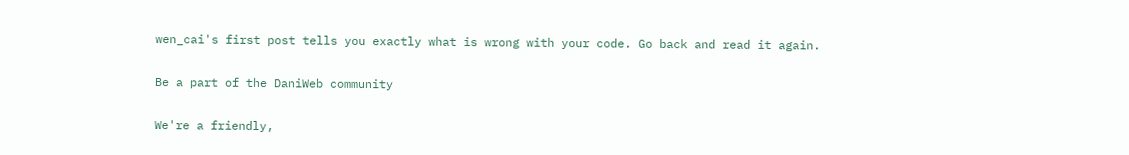wen_cai's first post tells you exactly what is wrong with your code. Go back and read it again.

Be a part of the DaniWeb community

We're a friendly,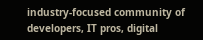industry-focused community of developers, IT pros, digital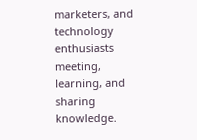marketers, and technology enthusiasts meeting, learning, and sharing knowledge.